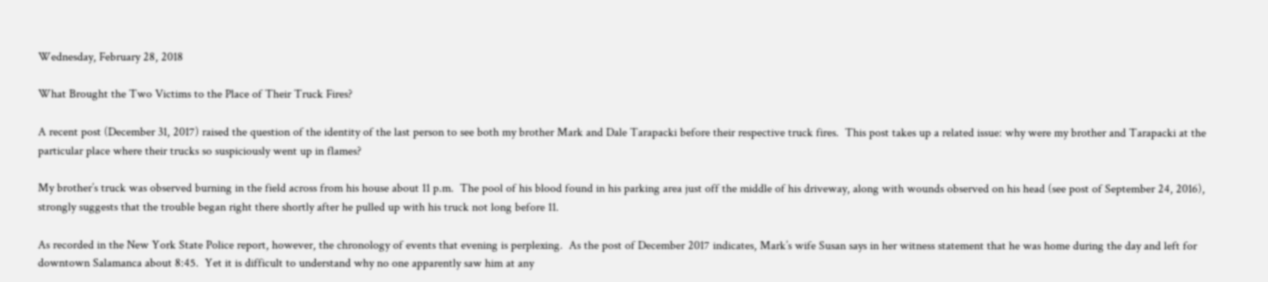Wednesday, February 28, 2018

What Brought the Two Victims to the Place of Their Truck Fires?

A recent post (December 31, 2017) raised the question of the identity of the last person to see both my brother Mark and Dale Tarapacki before their respective truck fires.  This post takes up a related issue: why were my brother and Tarapacki at the particular place where their trucks so suspiciously went up in flames?

My brother’s truck was observed burning in the field across from his house about 11 p.m.  The pool of his blood found in his parking area just off the middle of his driveway, along with wounds observed on his head (see post of September 24, 2016), strongly suggests that the trouble began right there shortly after he pulled up with his truck not long before 11.

As recorded in the New York State Police report, however, the chronology of events that evening is perplexing.  As the post of December 2017 indicates, Mark’s wife Susan says in her witness statement that he was home during the day and left for downtown Salamanca about 8:45.  Yet it is difficult to understand why no one apparently saw him at any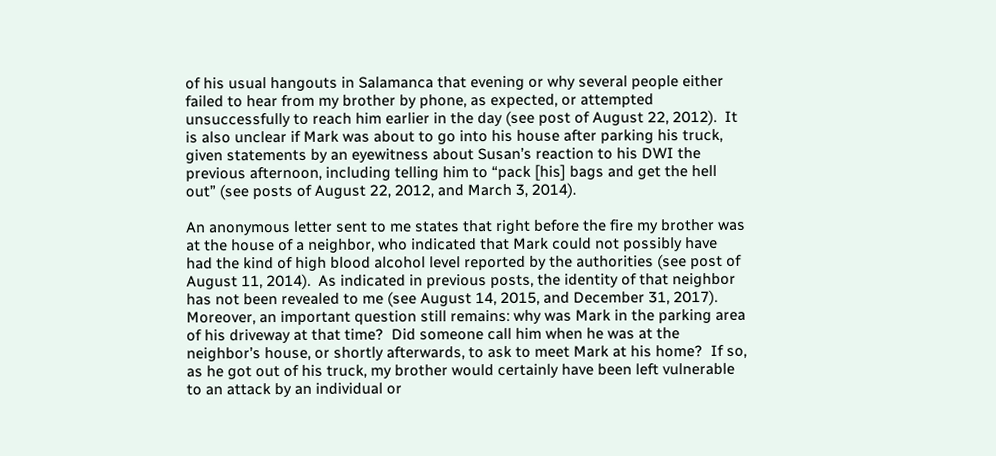of his usual hangouts in Salamanca that evening or why several people either failed to hear from my brother by phone, as expected, or attempted unsuccessfully to reach him earlier in the day (see post of August 22, 2012).  It is also unclear if Mark was about to go into his house after parking his truck, given statements by an eyewitness about Susan’s reaction to his DWI the previous afternoon, including telling him to “pack [his] bags and get the hell out” (see posts of August 22, 2012, and March 3, 2014).

An anonymous letter sent to me states that right before the fire my brother was at the house of a neighbor, who indicated that Mark could not possibly have had the kind of high blood alcohol level reported by the authorities (see post of August 11, 2014).  As indicated in previous posts, the identity of that neighbor has not been revealed to me (see August 14, 2015, and December 31, 2017).  Moreover, an important question still remains: why was Mark in the parking area of his driveway at that time?  Did someone call him when he was at the neighbor’s house, or shortly afterwards, to ask to meet Mark at his home?  If so, as he got out of his truck, my brother would certainly have been left vulnerable to an attack by an individual or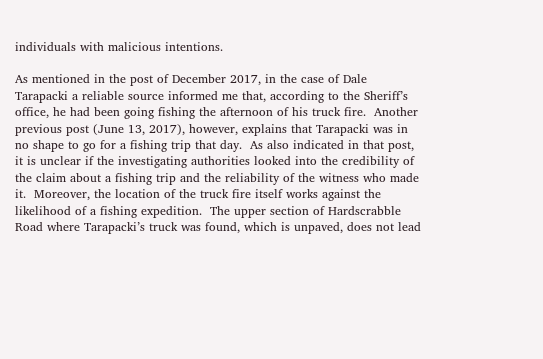individuals with malicious intentions.

As mentioned in the post of December 2017, in the case of Dale Tarapacki a reliable source informed me that, according to the Sheriff’s office, he had been going fishing the afternoon of his truck fire.  Another previous post (June 13, 2017), however, explains that Tarapacki was in no shape to go for a fishing trip that day.  As also indicated in that post, it is unclear if the investigating authorities looked into the credibility of the claim about a fishing trip and the reliability of the witness who made it.  Moreover, the location of the truck fire itself works against the likelihood of a fishing expedition.  The upper section of Hardscrabble Road where Tarapacki’s truck was found, which is unpaved, does not lead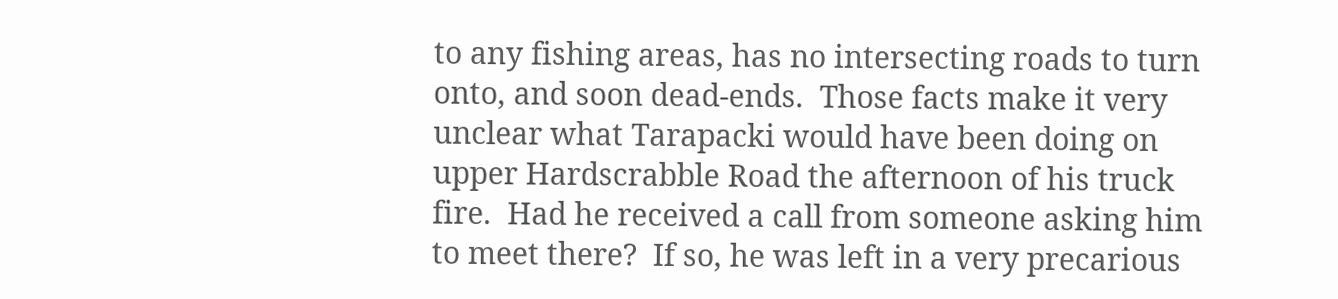to any fishing areas, has no intersecting roads to turn onto, and soon dead-ends.  Those facts make it very unclear what Tarapacki would have been doing on upper Hardscrabble Road the afternoon of his truck fire.  Had he received a call from someone asking him to meet there?  If so, he was left in a very precarious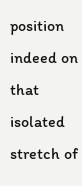position indeed on that isolated stretch of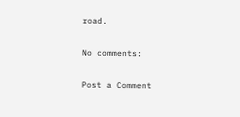road.

No comments:

Post a Comment